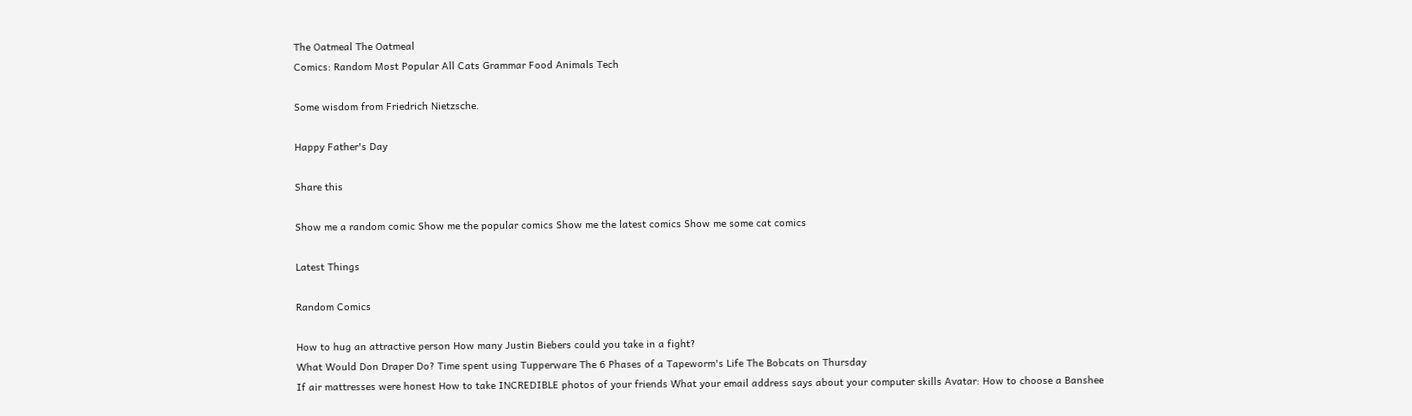The Oatmeal The Oatmeal
Comics: Random Most Popular All Cats Grammar Food Animals Tech

Some wisdom from Friedrich Nietzsche.

Happy Father's Day

Share this

Show me a random comic Show me the popular comics Show me the latest comics Show me some cat comics

Latest Things

Random Comics

How to hug an attractive person How many Justin Biebers could you take in a fight?
What Would Don Draper Do? Time spent using Tupperware The 6 Phases of a Tapeworm's Life The Bobcats on Thursday
If air mattresses were honest How to take INCREDIBLE photos of your friends What your email address says about your computer skills Avatar: How to choose a Banshee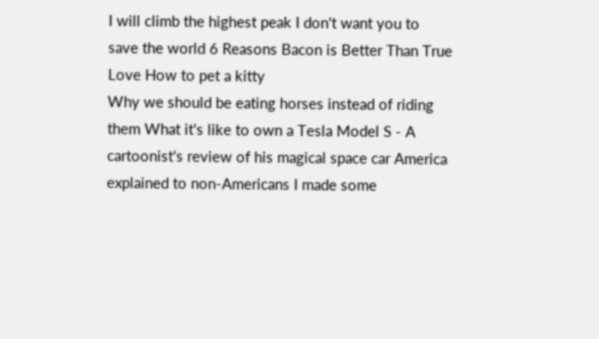I will climb the highest peak I don't want you to save the world 6 Reasons Bacon is Better Than True Love How to pet a kitty
Why we should be eating horses instead of riding them What it's like to own a Tesla Model S - A cartoonist's review of his magical space car America explained to non-Americans I made some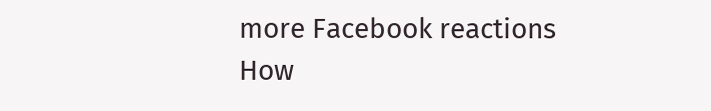more Facebook reactions
How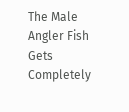The Male Angler Fish Gets Completely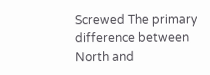Screwed The primary difference between North and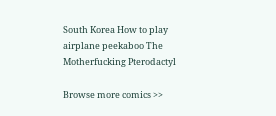South Korea How to play airplane peekaboo The Motherfucking Pterodactyl

Browse more comics >>